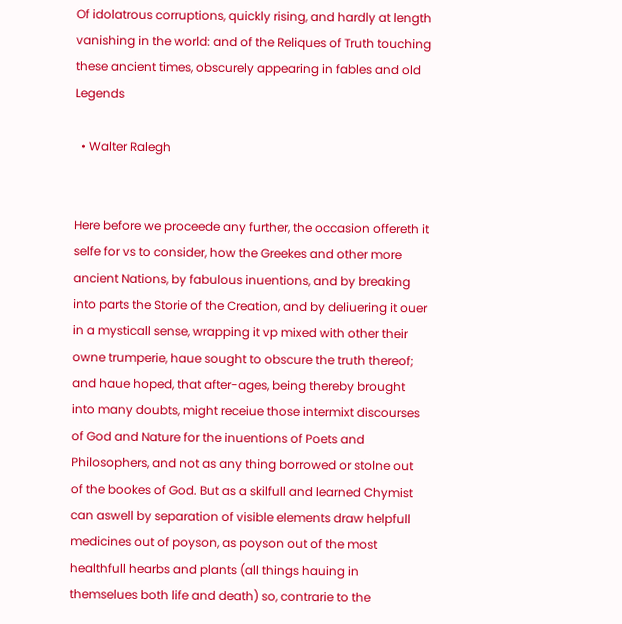Of idolatrous corruptions, quickly rising, and hardly at length vanishing in the world: and of the Reliques of Truth touching these ancient times, obscurely appearing in fables and old Legends

  • Walter Ralegh


Here before we proceede any further, the occasion offereth it selfe for vs to consider, how the Greekes and other more ancient Nations, by fabulous inuentions, and by breaking into parts the Storie of the Creation, and by deliuering it ouer in a mysticall sense, wrapping it vp mixed with other their owne trumperie, haue sought to obscure the truth thereof; and haue hoped, that after-ages, being thereby brought into many doubts, might receiue those intermixt discourses of God and Nature for the inuentions of Poets and Philosophers, and not as any thing borrowed or stolne out of the bookes of God. But as a skilfull and learned Chymist can aswell by separation of visible elements draw helpfull medicines out of poyson, as poyson out of the most healthfull hearbs and plants (all things hauing in themselues both life and death) so, contrarie to the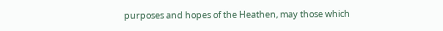purposes and hopes of the Heathen, may those which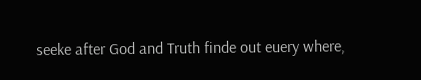seeke after God and Truth finde out euery where,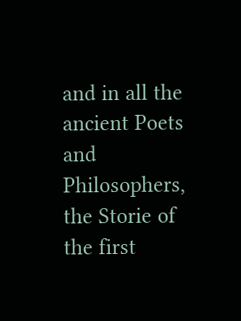and in all the ancient Poets and Philosophers, the Storie of the first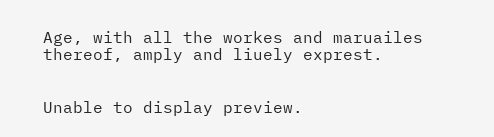Age, with all the workes and maruailes thereof, amply and liuely exprest.


Unable to display preview.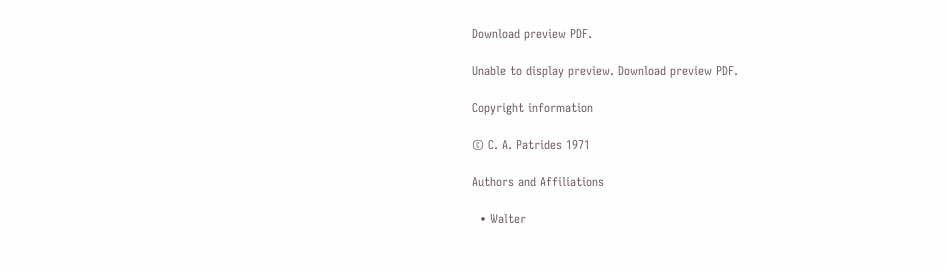Download preview PDF.

Unable to display preview. Download preview PDF.

Copyright information

© C. A. Patrides 1971

Authors and Affiliations

  • Walter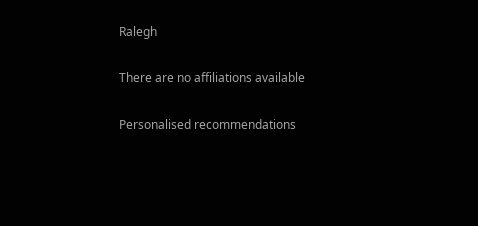Ralegh

There are no affiliations available

Personalised recommendations